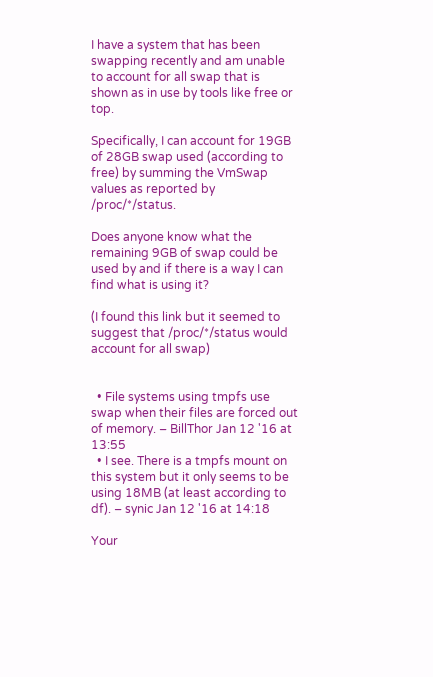I have a system that has been swapping recently and am unable to account for all swap that is shown as in use by tools like free or top.

Specifically, I can account for 19GB of 28GB swap used (according to free) by summing the VmSwap values as reported by /proc/*/status.

Does anyone know what the remaining 9GB of swap could be used by and if there is a way I can find what is using it?

(I found this link but it seemed to suggest that /proc/*/status would account for all swap)


  • File systems using tmpfs use swap when their files are forced out of memory. – BillThor Jan 12 '16 at 13:55
  • I see. There is a tmpfs mount on this system but it only seems to be using 18MB (at least according to df). – synic Jan 12 '16 at 14:18

Your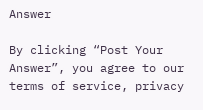Answer

By clicking “Post Your Answer”, you agree to our terms of service, privacy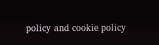policy and cookie policy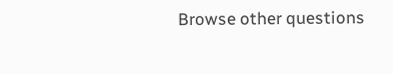Browse other questions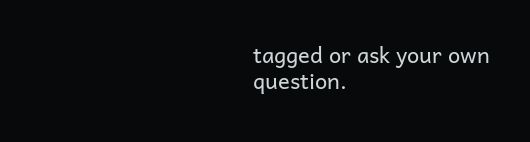tagged or ask your own question.